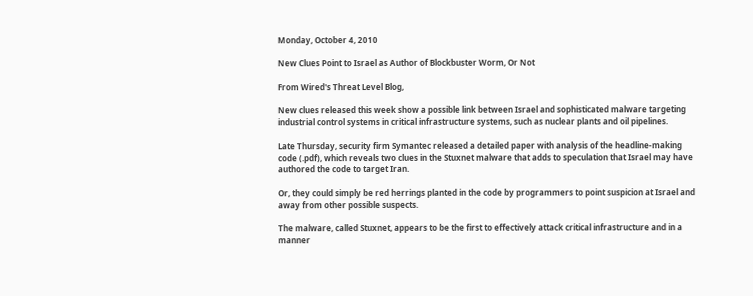Monday, October 4, 2010

New Clues Point to Israel as Author of Blockbuster Worm, Or Not

From Wired's Threat Level Blog,

New clues released this week show a possible link between Israel and sophisticated malware targeting industrial control systems in critical infrastructure systems, such as nuclear plants and oil pipelines.

Late Thursday, security firm Symantec released a detailed paper with analysis of the headline-making code (.pdf), which reveals two clues in the Stuxnet malware that adds to speculation that Israel may have authored the code to target Iran.

Or, they could simply be red herrings planted in the code by programmers to point suspicion at Israel and away from other possible suspects.

The malware, called Stuxnet, appears to be the first to effectively attack critical infrastructure and in a manner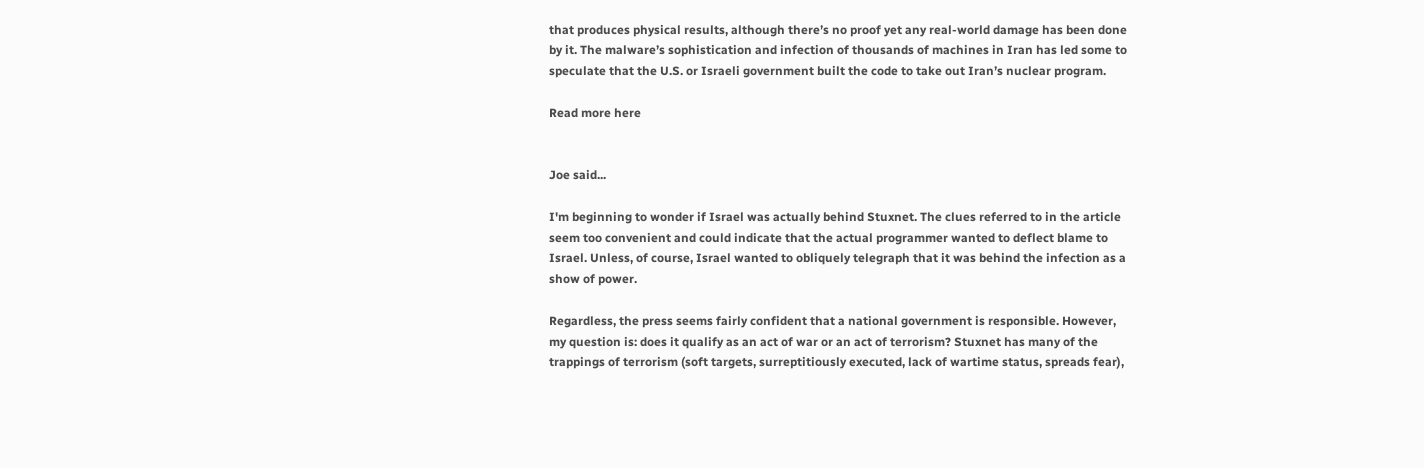that produces physical results, although there’s no proof yet any real-world damage has been done by it. The malware’s sophistication and infection of thousands of machines in Iran has led some to speculate that the U.S. or Israeli government built the code to take out Iran’s nuclear program.

Read more here


Joe said...

I'm beginning to wonder if Israel was actually behind Stuxnet. The clues referred to in the article seem too convenient and could indicate that the actual programmer wanted to deflect blame to Israel. Unless, of course, Israel wanted to obliquely telegraph that it was behind the infection as a show of power.

Regardless, the press seems fairly confident that a national government is responsible. However, my question is: does it qualify as an act of war or an act of terrorism? Stuxnet has many of the trappings of terrorism (soft targets, surreptitiously executed, lack of wartime status, spreads fear),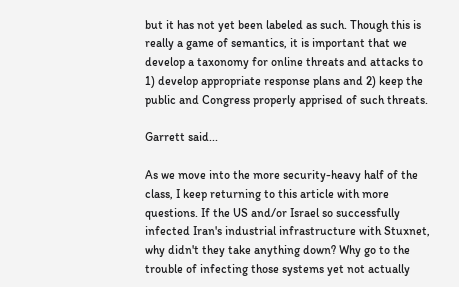but it has not yet been labeled as such. Though this is really a game of semantics, it is important that we develop a taxonomy for online threats and attacks to 1) develop appropriate response plans and 2) keep the public and Congress properly apprised of such threats.

Garrett said...

As we move into the more security-heavy half of the class, I keep returning to this article with more questions. If the US and/or Israel so successfully infected Iran's industrial infrastructure with Stuxnet, why didn't they take anything down? Why go to the trouble of infecting those systems yet not actually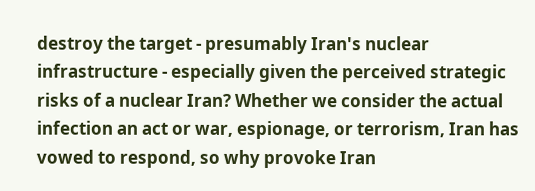destroy the target - presumably Iran's nuclear infrastructure - especially given the perceived strategic risks of a nuclear Iran? Whether we consider the actual infection an act or war, espionage, or terrorism, Iran has vowed to respond, so why provoke Iran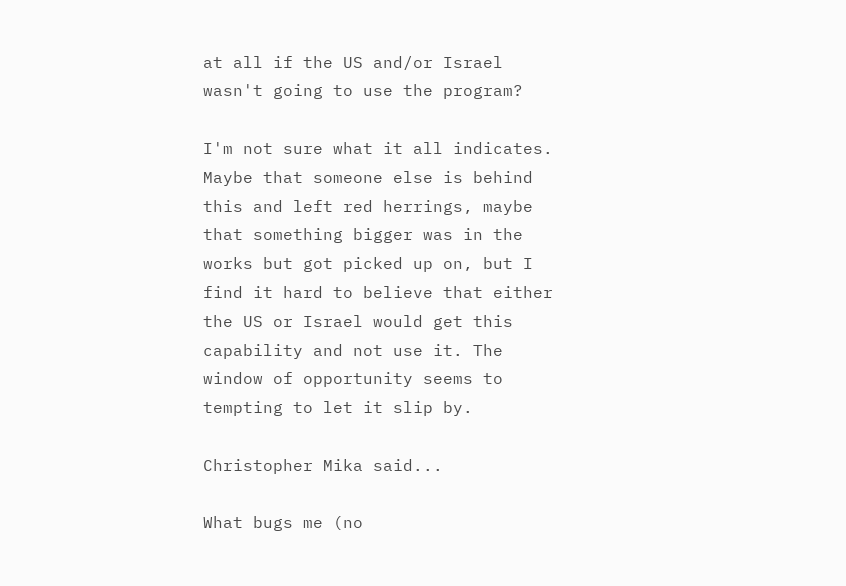at all if the US and/or Israel wasn't going to use the program?

I'm not sure what it all indicates. Maybe that someone else is behind this and left red herrings, maybe that something bigger was in the works but got picked up on, but I find it hard to believe that either the US or Israel would get this capability and not use it. The window of opportunity seems to tempting to let it slip by.

Christopher Mika said...

What bugs me (no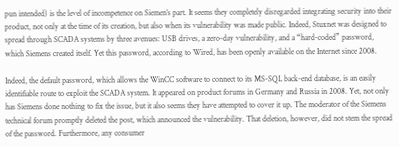pun intended) is the level of incompetence on Siemen’s part. It seems they completely disregarded integrating security into their product, not only at the time of its creation, but also when its vulnerability was made public. Indeed, Stuxnet was designed to spread through SCADA systems by three avenues: USB drives, a zero-day vulnerability, and a “hard-coded” password, which Siemens created itself. Yet this password, according to Wired, has been openly available on the Internet since 2008.

Indeed, the default password, which allows the WinCC software to connect to its MS-SQL back-end database, is an easily identifiable route to exploit the SCADA system. It appeared on product forums in Germany and Russia in 2008. Yet, not only has Siemens done nothing to fix the issue, but it also seems they have attempted to cover it up. The moderator of the Siemens technical forum promptly deleted the post, which announced the vulnerability. That deletion, however, did not stem the spread of the password. Furthermore, any consumer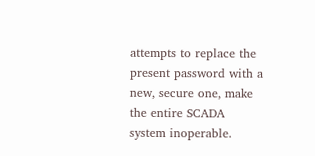attempts to replace the present password with a new, secure one, make the entire SCADA system inoperable.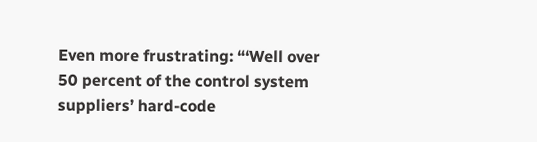Even more frustrating: “‘Well over 50 percent of the control system suppliers’ hard-code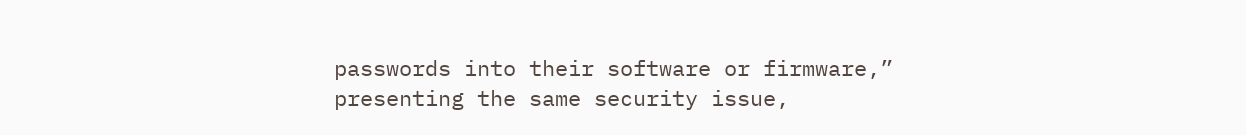passwords into their software or firmware,” presenting the same security issue,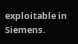exploitable in Siemens.